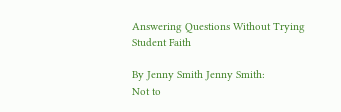Answering Questions Without Trying Student Faith

By Jenny Smith Jenny Smith:
Not to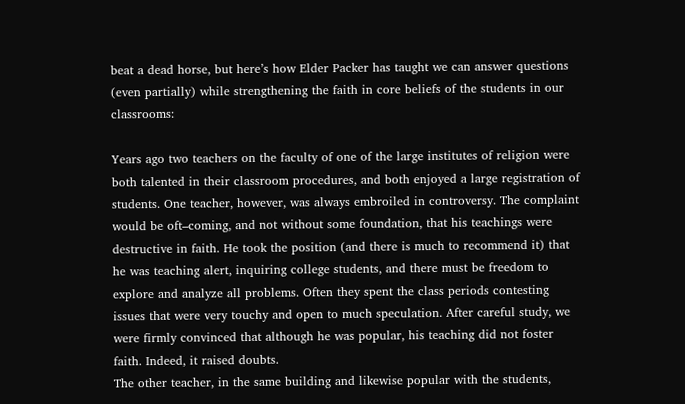beat a dead horse, but here’s how Elder Packer has taught we can answer questions (even partially) while strengthening the faith in core beliefs of the students in our classrooms:

Years ago two teachers on the faculty of one of the large institutes of religion were both talented in their classroom procedures, and both enjoyed a large registration of students. One teacher, however, was always embroiled in controversy. The complaint would be oft–coming, and not without some foundation, that his teachings were destructive in faith. He took the position (and there is much to recommend it) that he was teaching alert, inquiring college students, and there must be freedom to explore and analyze all problems. Often they spent the class periods contesting issues that were very touchy and open to much speculation. After careful study, we were firmly convinced that although he was popular, his teaching did not foster faith. Indeed, it raised doubts.
The other teacher, in the same building and likewise popular with the students,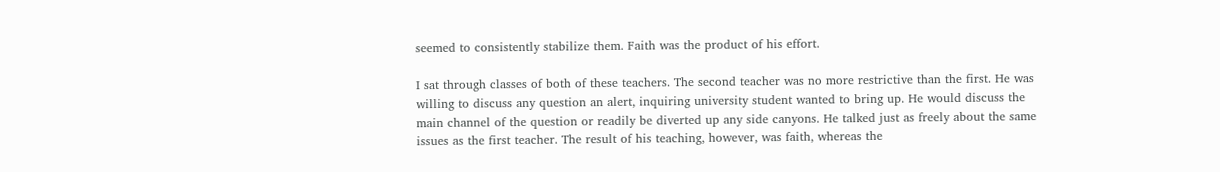seemed to consistently stabilize them. Faith was the product of his effort.

I sat through classes of both of these teachers. The second teacher was no more restrictive than the first. He was willing to discuss any question an alert, inquiring university student wanted to bring up. He would discuss the main channel of the question or readily be diverted up any side canyons. He talked just as freely about the same issues as the first teacher. The result of his teaching, however, was faith, whereas the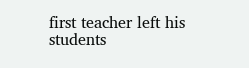first teacher left his students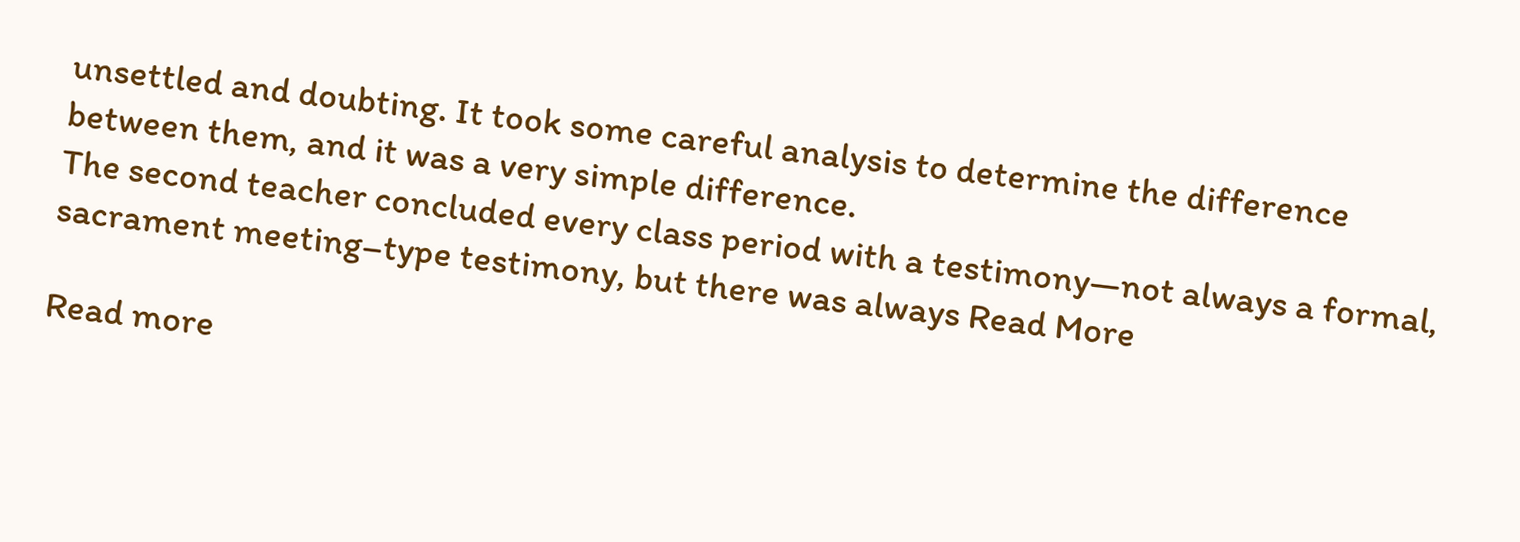unsettled and doubting. It took some careful analysis to determine the difference between them, and it was a very simple difference.
The second teacher concluded every class period with a testimony—not always a formal, sacrament meeting–type testimony, but there was always Read More

Read more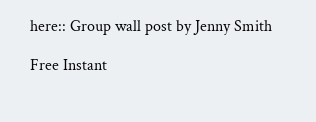here:: Group wall post by Jenny Smith

Free Instant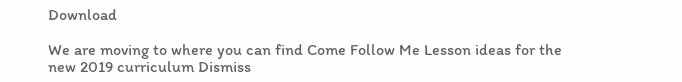Download

We are moving to where you can find Come Follow Me Lesson ideas for the new 2019 curriculum Dismiss